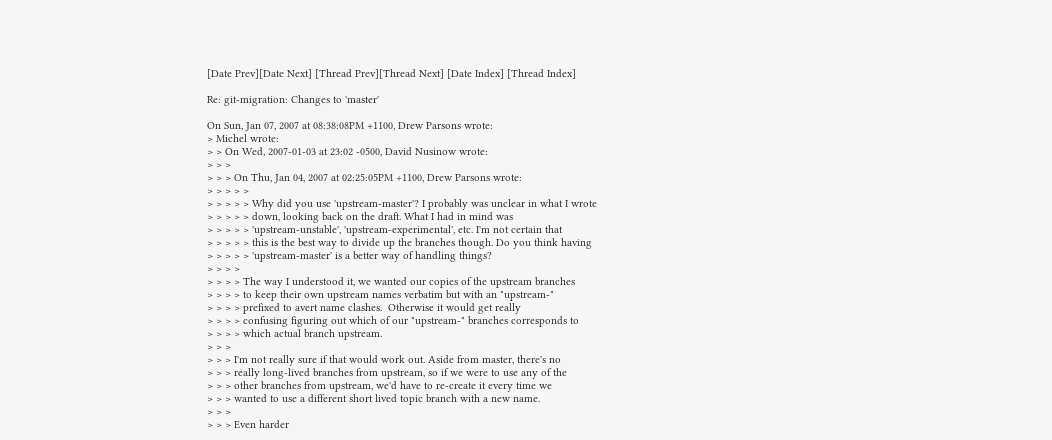[Date Prev][Date Next] [Thread Prev][Thread Next] [Date Index] [Thread Index]

Re: git-migration: Changes to 'master'

On Sun, Jan 07, 2007 at 08:38:08PM +1100, Drew Parsons wrote:
> Michel wrote:
> > On Wed, 2007-01-03 at 23:02 -0500, David Nusinow wrote:
> > >
> > > On Thu, Jan 04, 2007 at 02:25:05PM +1100, Drew Parsons wrote:
> > > > >
> > > > > Why did you use 'upstream-master'? I probably was unclear in what I wrote
> > > > > down, looking back on the draft. What I had in mind was
> > > > > 'upstream-unstable', 'upstream-experimental', etc. I'm not certain that
> > > > > this is the best way to divide up the branches though. Do you think having
> > > > > 'upstream-master' is a better way of handling things?
> > > >
> > > > The way I understood it, we wanted our copies of the upstream branches
> > > > to keep their own upstream names verbatim but with an "upstream-"
> > > > prefixed to avert name clashes.  Otherwise it would get really
> > > > confusing figuring out which of our "upstream-" branches corresponds to
> > > > which actual branch upstream.
> > >
> > > I'm not really sure if that would work out. Aside from master, there's no
> > > really long-lived branches from upstream, so if we were to use any of the
> > > other branches from upstream, we'd have to re-create it every time we
> > > wanted to use a different short lived topic branch with a new name.
> > >
> > > Even harder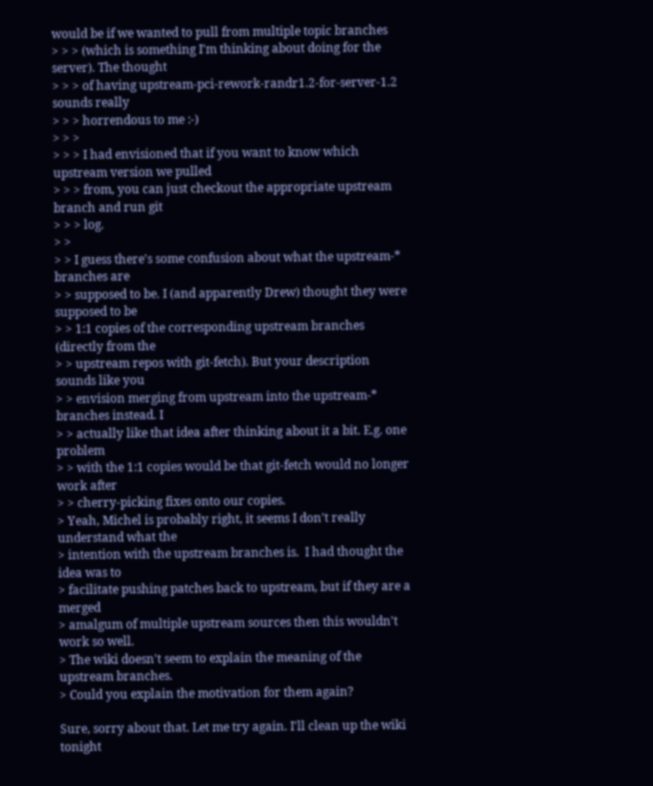would be if we wanted to pull from multiple topic branches
> > > (which is something I'm thinking about doing for the server). The thought
> > > of having upstream-pci-rework-randr1.2-for-server-1.2 sounds really
> > > horrendous to me :-)
> > >
> > > I had envisioned that if you want to know which upstream version we pulled
> > > from, you can just checkout the appropriate upstream branch and run git
> > > log.
> >
> > I guess there's some confusion about what the upstream-* branches are
> > supposed to be. I (and apparently Drew) thought they were supposed to be
> > 1:1 copies of the corresponding upstream branches (directly from the
> > upstream repos with git-fetch). But your description sounds like you
> > envision merging from upstream into the upstream-* branches instead. I
> > actually like that idea after thinking about it a bit. E.g. one problem
> > with the 1:1 copies would be that git-fetch would no longer work after
> > cherry-picking fixes onto our copies.
> Yeah, Michel is probably right, it seems I don't really understand what the
> intention with the upstream branches is.  I had thought the idea was to
> facilitate pushing patches back to upstream, but if they are a merged
> amalgum of multiple upstream sources then this wouldn't work so well.
> The wiki doesn't seem to explain the meaning of the upstream branches.
> Could you explain the motivation for them again?

Sure, sorry about that. Let me try again. I'll clean up the wiki tonight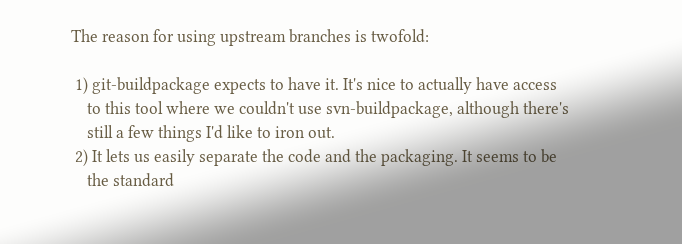The reason for using upstream branches is twofold:

 1) git-buildpackage expects to have it. It's nice to actually have access
    to this tool where we couldn't use svn-buildpackage, although there's
    still a few things I'd like to iron out.
 2) It lets us easily separate the code and the packaging. It seems to be
    the standard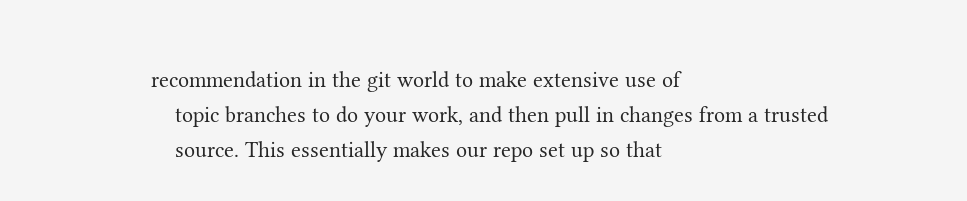recommendation in the git world to make extensive use of
    topic branches to do your work, and then pull in changes from a trusted
    source. This essentially makes our repo set up so that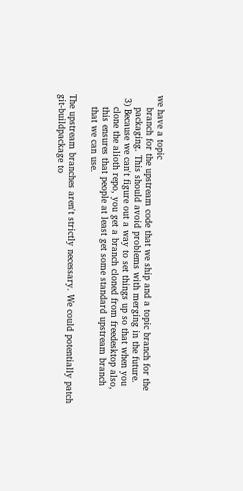we have a topic
    branch for the upstream code that we ship and a topic branch for the
    packaging. This should avoid problems with merging in the future.
 3) Because we can't figure out a way to set things up so that when you
    clone the alioth repo, you get a branch cloned from freedesktop also,
    this ensures that people at least get some standard upstream branch
    that we can use.

The upstream branches aren't strictly necessary. We could potentially patch
git-buildpackage to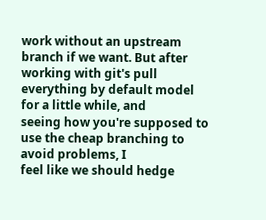work without an upstream branch if we want. But after
working with git's pull everything by default model for a little while, and
seeing how you're supposed to use the cheap branching to avoid problems, I
feel like we should hedge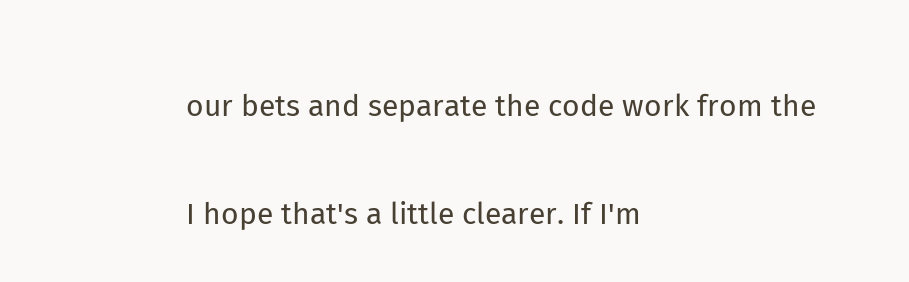our bets and separate the code work from the

I hope that's a little clearer. If I'm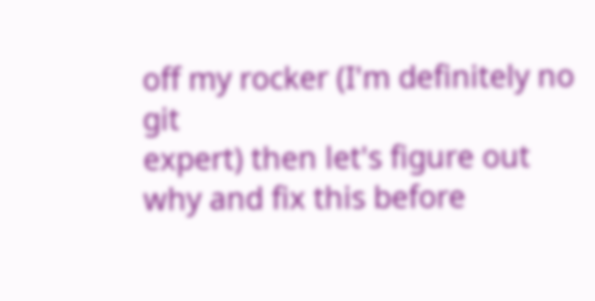off my rocker (I'm definitely no git
expert) then let's figure out why and fix this before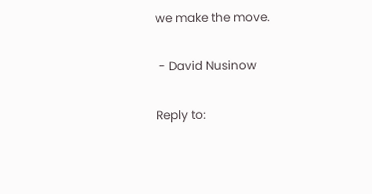we make the move.

 - David Nusinow

Reply to: